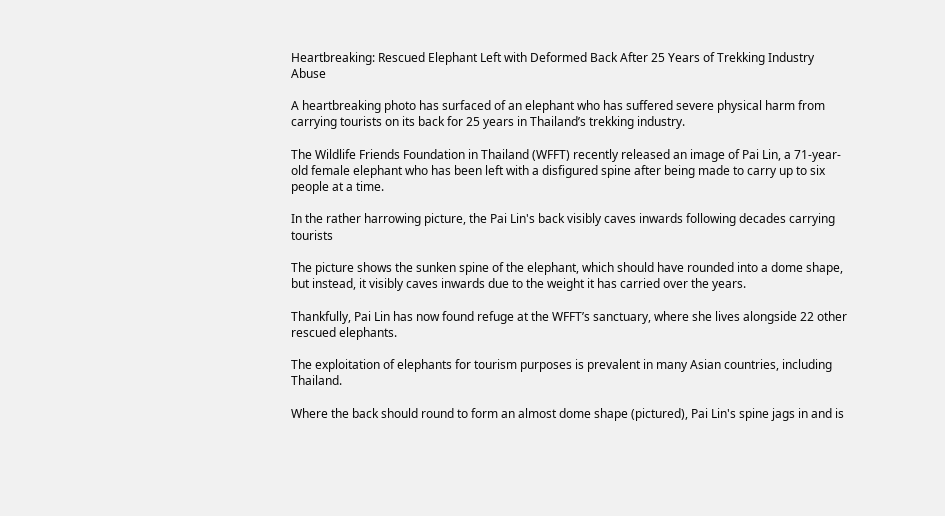Heartbreaking: Rescued Elephant Left with Deformed Back After 25 Years of Trekking Industry Abuse

A heartbreaking photo has surfaced of an elephant who has suffered severe physical harm from carrying tourists on its back for 25 years in Thailand’s trekking industry.

The Wildlife Friends Foundation in Thailand (WFFT) recently released an image of Pai Lin, a 71-year-old female elephant who has been left with a disfigured spine after being made to carry up to six people at a time.

In the rather harrowing picture, the Pai Lin's back visibly caves inwards following decades carrying tourists

The picture shows the sunken spine of the elephant, which should have rounded into a dome shape, but instead, it visibly caves inwards due to the weight it has carried over the years.

Thankfully, Pai Lin has now found refuge at the WFFT’s sanctuary, where she lives alongside 22 other rescued elephants.

The exploitation of elephants for tourism purposes is prevalent in many Asian countries, including Thailand.

Where the back should round to form an almost dome shape (pictured), Pai Lin's spine jags in and is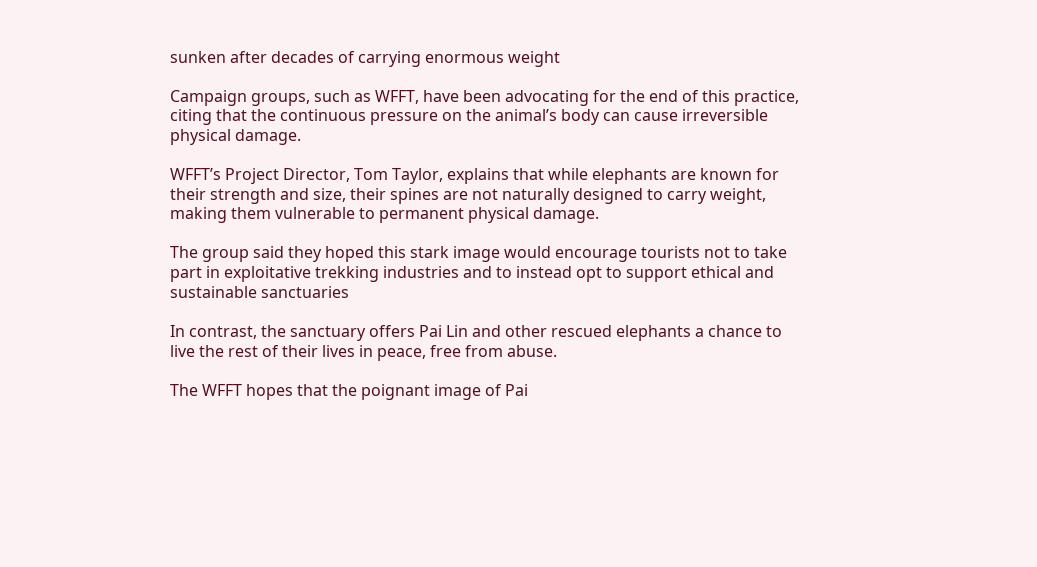sunken after decades of carrying enormous weight

Campaign groups, such as WFFT, have been advocating for the end of this practice, citing that the continuous pressure on the animal’s body can cause irreversible physical damage.

WFFT’s Project Director, Tom Taylor, explains that while elephants are known for their strength and size, their spines are not naturally designed to carry weight, making them vulnerable to permanent physical damage.

The group said they hoped this stark image would encourage tourists not to take part in exploitative trekking industries and to instead opt to support ethical and sustainable sanctuaries

In contrast, the sanctuary offers Pai Lin and other rescued elephants a chance to live the rest of their lives in peace, free from abuse.

The WFFT hopes that the poignant image of Pai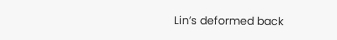Lin’s deformed back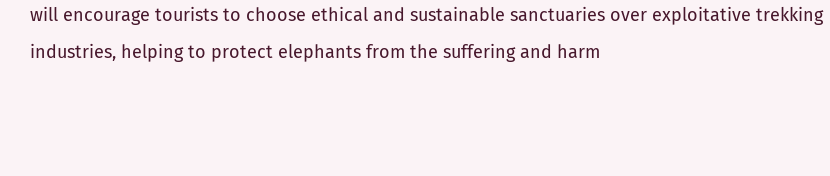will encourage tourists to choose ethical and sustainable sanctuaries over exploitative trekking industries, helping to protect elephants from the suffering and harm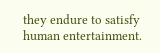they endure to satisfy human entertainment.